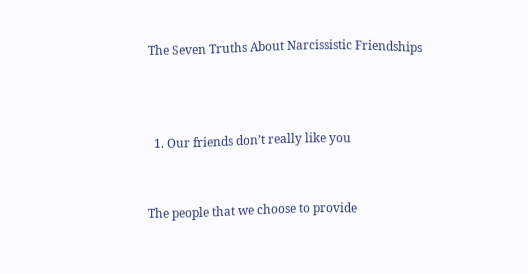The Seven Truths About Narcissistic Friendships



  1. Our friends don’t really like you


The people that we choose to provide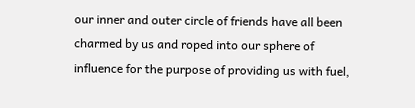our inner and outer circle of friends have all been charmed by us and roped into our sphere of influence for the purpose of providing us with fuel,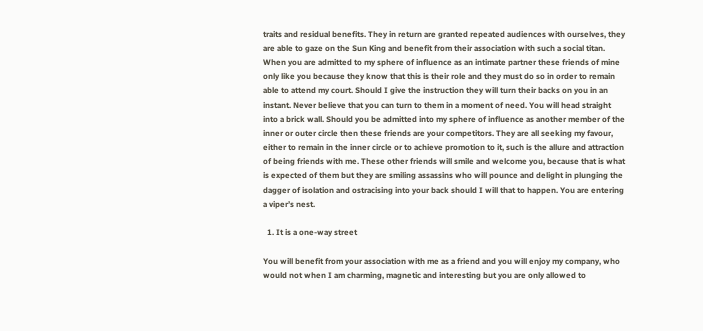traits and residual benefits. They in return are granted repeated audiences with ourselves, they are able to gaze on the Sun King and benefit from their association with such a social titan. When you are admitted to my sphere of influence as an intimate partner these friends of mine only like you because they know that this is their role and they must do so in order to remain able to attend my court. Should I give the instruction they will turn their backs on you in an instant. Never believe that you can turn to them in a moment of need. You will head straight into a brick wall. Should you be admitted into my sphere of influence as another member of the inner or outer circle then these friends are your competitors. They are all seeking my favour, either to remain in the inner circle or to achieve promotion to it, such is the allure and attraction of being friends with me. These other friends will smile and welcome you, because that is what is expected of them but they are smiling assassins who will pounce and delight in plunging the dagger of isolation and ostracising into your back should I will that to happen. You are entering a viper’s nest.

  1. It is a one-way street

You will benefit from your association with me as a friend and you will enjoy my company, who would not when I am charming, magnetic and interesting but you are only allowed to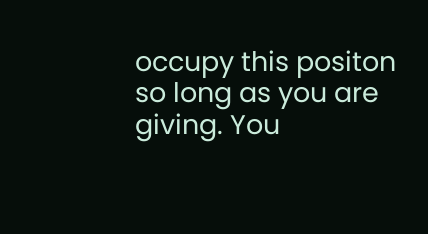occupy this positon so long as you are giving. You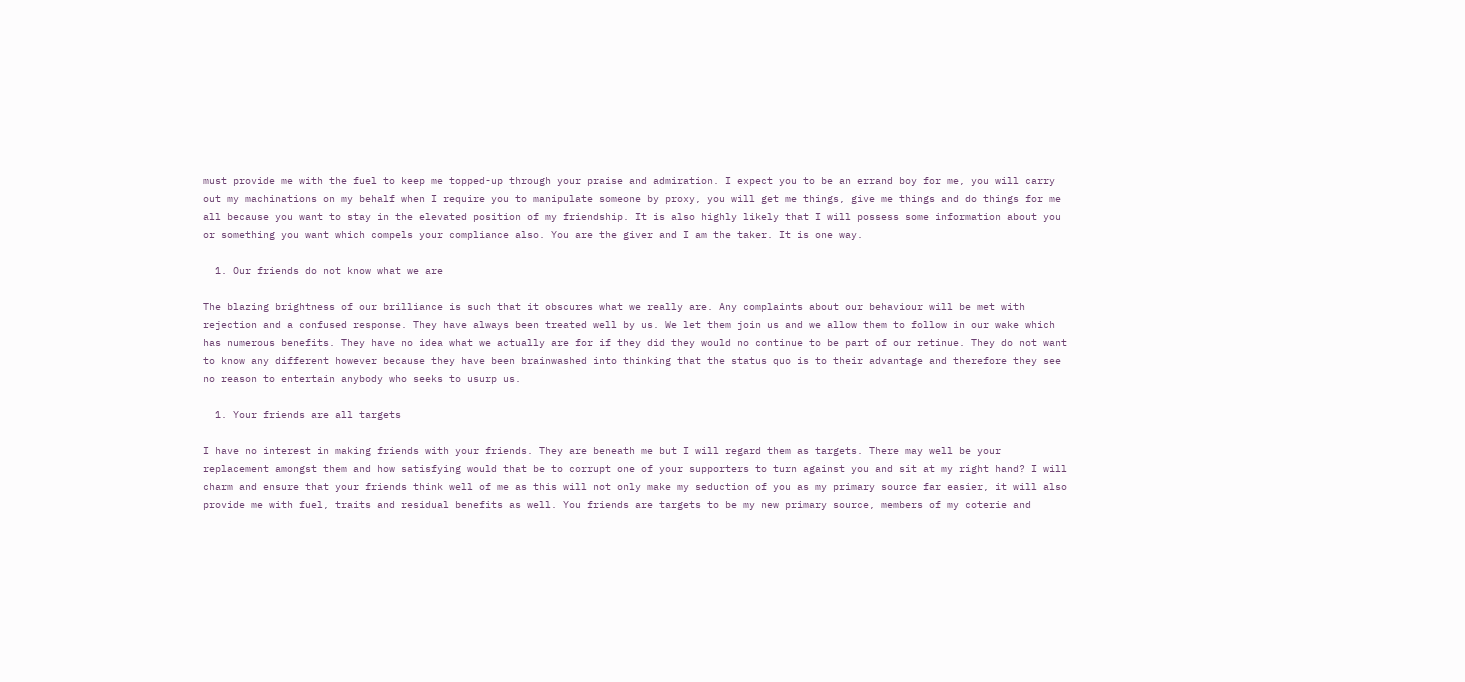must provide me with the fuel to keep me topped-up through your praise and admiration. I expect you to be an errand boy for me, you will carry out my machinations on my behalf when I require you to manipulate someone by proxy, you will get me things, give me things and do things for me all because you want to stay in the elevated position of my friendship. It is also highly likely that I will possess some information about you or something you want which compels your compliance also. You are the giver and I am the taker. It is one way.

  1. Our friends do not know what we are

The blazing brightness of our brilliance is such that it obscures what we really are. Any complaints about our behaviour will be met with rejection and a confused response. They have always been treated well by us. We let them join us and we allow them to follow in our wake which has numerous benefits. They have no idea what we actually are for if they did they would no continue to be part of our retinue. They do not want to know any different however because they have been brainwashed into thinking that the status quo is to their advantage and therefore they see no reason to entertain anybody who seeks to usurp us.

  1. Your friends are all targets

I have no interest in making friends with your friends. They are beneath me but I will regard them as targets. There may well be your replacement amongst them and how satisfying would that be to corrupt one of your supporters to turn against you and sit at my right hand? I will charm and ensure that your friends think well of me as this will not only make my seduction of you as my primary source far easier, it will also provide me with fuel, traits and residual benefits as well. You friends are targets to be my new primary source, members of my coterie and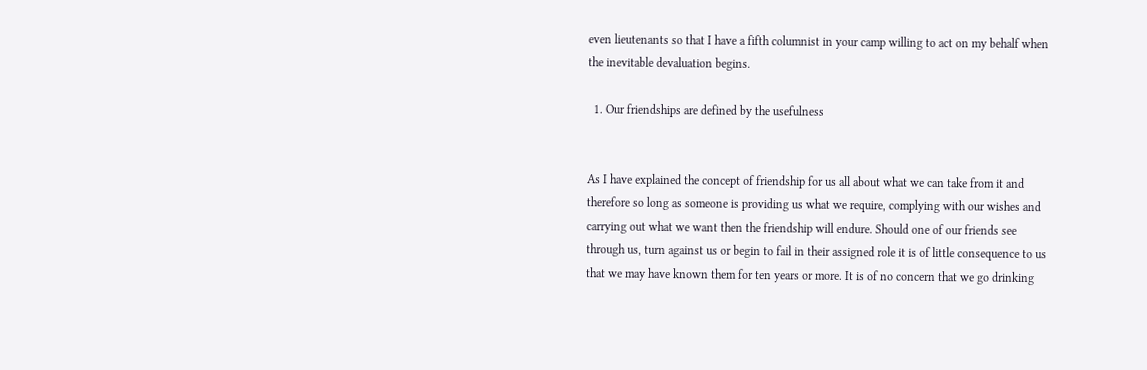even lieutenants so that I have a fifth columnist in your camp willing to act on my behalf when the inevitable devaluation begins.

  1. Our friendships are defined by the usefulness


As I have explained the concept of friendship for us all about what we can take from it and therefore so long as someone is providing us what we require, complying with our wishes and carrying out what we want then the friendship will endure. Should one of our friends see through us, turn against us or begin to fail in their assigned role it is of little consequence to us that we may have known them for ten years or more. It is of no concern that we go drinking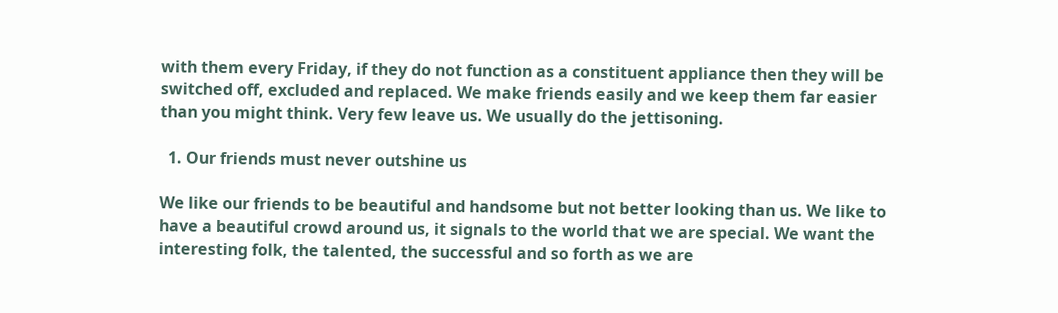with them every Friday, if they do not function as a constituent appliance then they will be switched off, excluded and replaced. We make friends easily and we keep them far easier than you might think. Very few leave us. We usually do the jettisoning.

  1. Our friends must never outshine us

We like our friends to be beautiful and handsome but not better looking than us. We like to have a beautiful crowd around us, it signals to the world that we are special. We want the interesting folk, the talented, the successful and so forth as we are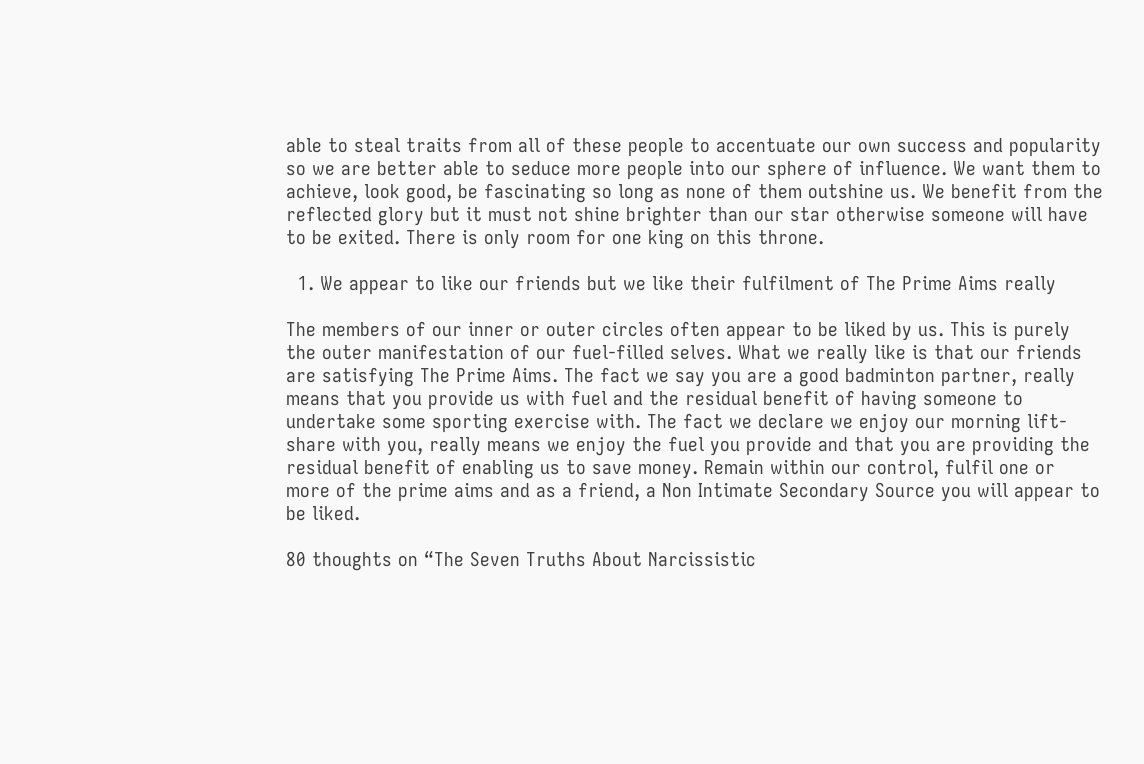able to steal traits from all of these people to accentuate our own success and popularity so we are better able to seduce more people into our sphere of influence. We want them to achieve, look good, be fascinating so long as none of them outshine us. We benefit from the reflected glory but it must not shine brighter than our star otherwise someone will have to be exited. There is only room for one king on this throne.

  1. We appear to like our friends but we like their fulfilment of The Prime Aims really

The members of our inner or outer circles often appear to be liked by us. This is purely the outer manifestation of our fuel-filled selves. What we really like is that our friends are satisfying The Prime Aims. The fact we say you are a good badminton partner, really means that you provide us with fuel and the residual benefit of having someone to undertake some sporting exercise with. The fact we declare we enjoy our morning lift-share with you, really means we enjoy the fuel you provide and that you are providing the residual benefit of enabling us to save money. Remain within our control, fulfil one or more of the prime aims and as a friend, a Non Intimate Secondary Source you will appear to be liked.

80 thoughts on “The Seven Truths About Narcissistic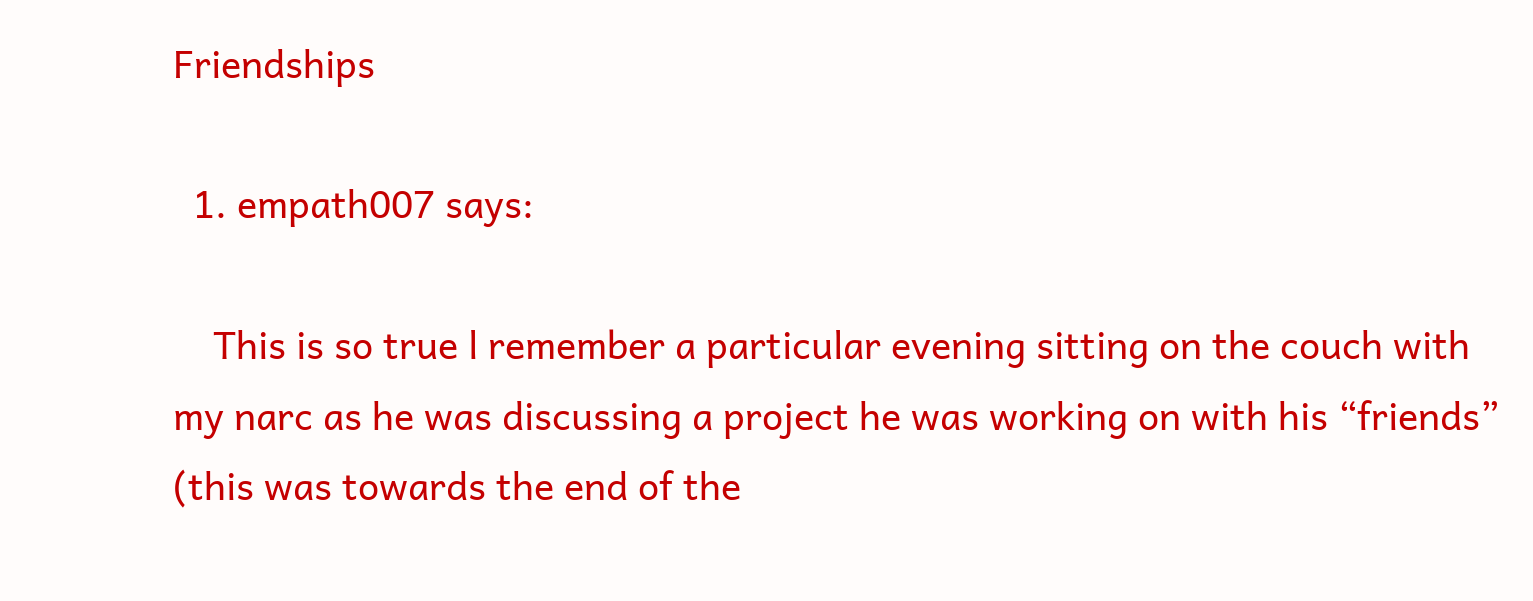Friendships

  1. empath007 says:

    This is so true l remember a particular evening sitting on the couch with my narc as he was discussing a project he was working on with his “friends” (this was towards the end of the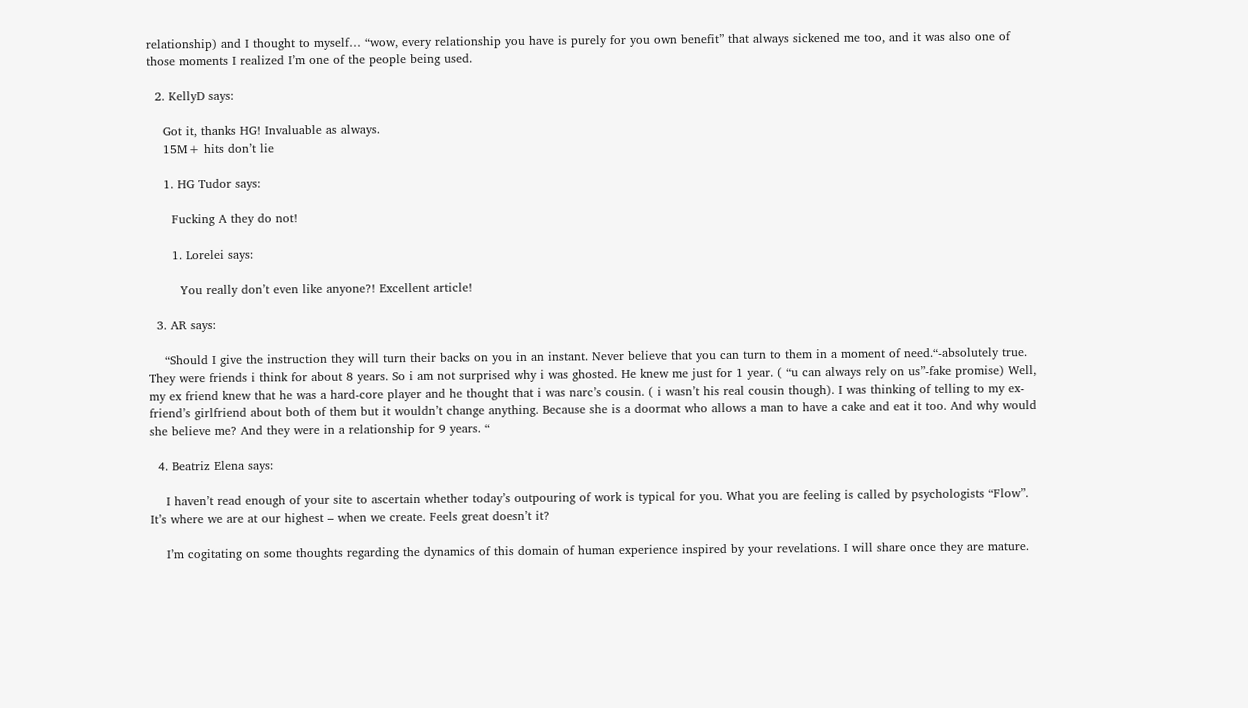relationship) and I thought to myself… “wow, every relationship you have is purely for you own benefit” that always sickened me too, and it was also one of those moments I realized I’m one of the people being used.

  2. KellyD says:

    Got it, thanks HG! Invaluable as always.
    15M+ hits don’t lie

    1. HG Tudor says:

      Fucking A they do not!

      1. Lorelei says:

        You really don’t even like anyone?! Excellent article!

  3. AR says:

    “Should I give the instruction they will turn their backs on you in an instant. Never believe that you can turn to them in a moment of need.“-absolutely true. They were friends i think for about 8 years. So i am not surprised why i was ghosted. He knew me just for 1 year. ( “u can always rely on us”-fake promise) Well, my ex friend knew that he was a hard-core player and he thought that i was narc’s cousin. ( i wasn’t his real cousin though). I was thinking of telling to my ex-friend’s girlfriend about both of them but it wouldn’t change anything. Because she is a doormat who allows a man to have a cake and eat it too. And why would she believe me? And they were in a relationship for 9 years. “

  4. Beatriz Elena says:

    I haven’t read enough of your site to ascertain whether today’s outpouring of work is typical for you. What you are feeling is called by psychologists “Flow”. It’s where we are at our highest – when we create. Feels great doesn’t it?

    I’m cogitating on some thoughts regarding the dynamics of this domain of human experience inspired by your revelations. I will share once they are mature.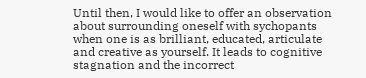Until then, I would like to offer an observation about surrounding oneself with sychopants when one is as brilliant, educated, articulate and creative as yourself. It leads to cognitive stagnation and the incorrect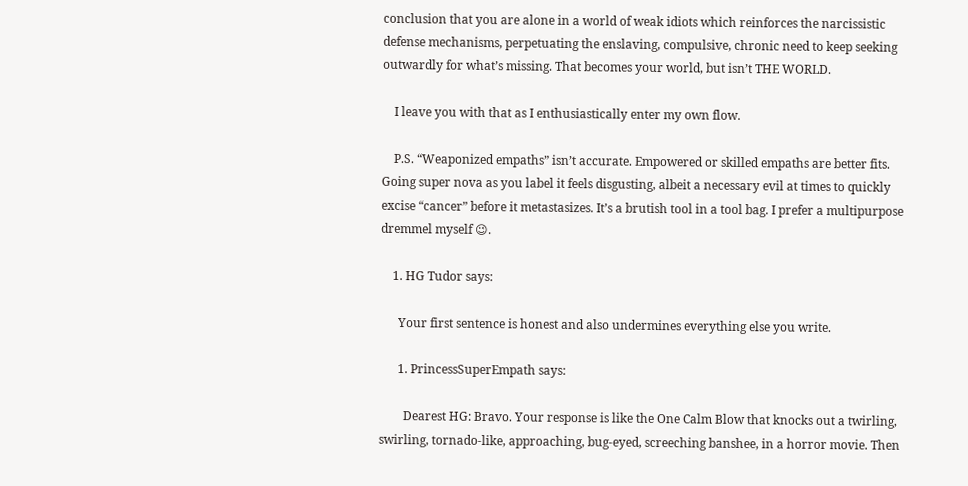conclusion that you are alone in a world of weak idiots which reinforces the narcissistic defense mechanisms, perpetuating the enslaving, compulsive, chronic need to keep seeking outwardly for what’s missing. That becomes your world, but isn’t THE WORLD.

    I leave you with that as I enthusiastically enter my own flow.

    P.S. “Weaponized empaths” isn’t accurate. Empowered or skilled empaths are better fits. Going super nova as you label it feels disgusting, albeit a necessary evil at times to quickly excise “cancer” before it metastasizes. It’s a brutish tool in a tool bag. I prefer a multipurpose dremmel myself 😉.

    1. HG Tudor says:

      Your first sentence is honest and also undermines everything else you write.

      1. PrincessSuperEmpath says:

        Dearest HG: Bravo. Your response is like the One Calm Blow that knocks out a twirling, swirling, tornado-like, approaching, bug-eyed, screeching banshee, in a horror movie. Then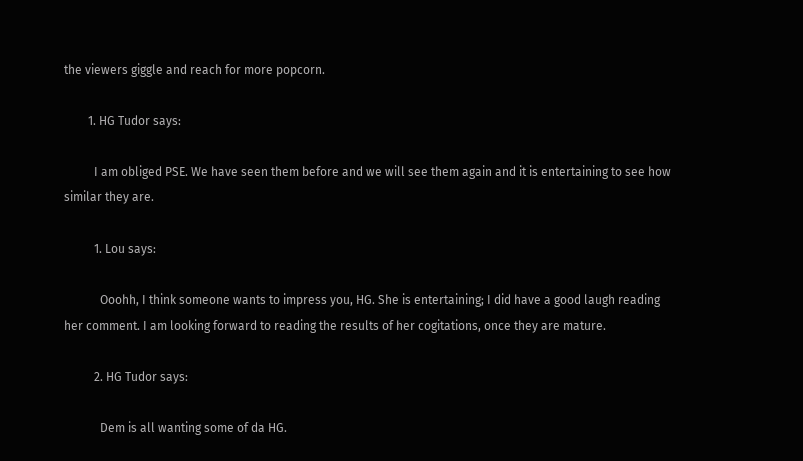the viewers giggle and reach for more popcorn.

        1. HG Tudor says:

          I am obliged PSE. We have seen them before and we will see them again and it is entertaining to see how similar they are.

          1. Lou says:

            Ooohh, I think someone wants to impress you, HG. She is entertaining; I did have a good laugh reading her comment. I am looking forward to reading the results of her cogitations, once they are mature.

          2. HG Tudor says:

            Dem is all wanting some of da HG.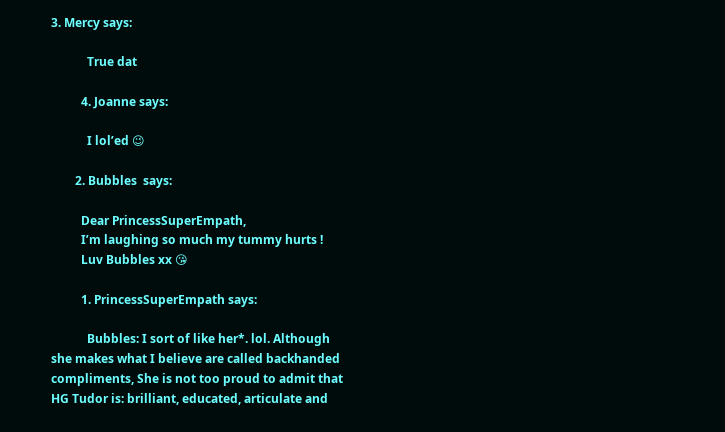3. Mercy says:

            True dat

          4. Joanne says:

            I lol’ed 😉

        2. Bubbles  says:

          Dear PrincessSuperEmpath,
          I’m laughing so much my tummy hurts !
          Luv Bubbles xx 😘

          1. PrincessSuperEmpath says:

            Bubbles: I sort of like her*. lol. Although she makes what I believe are called backhanded compliments, She is not too proud to admit that HG Tudor is: brilliant, educated, articulate and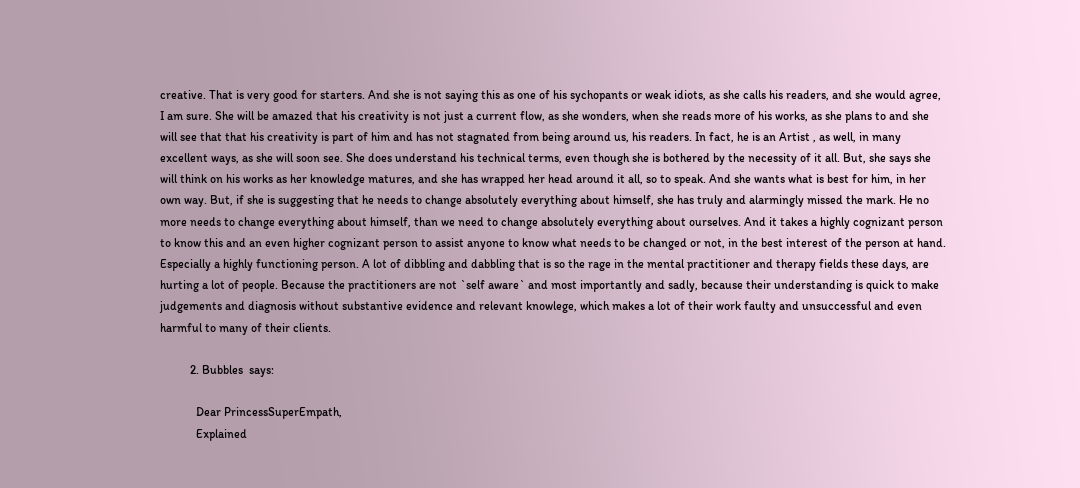creative. That is very good for starters. And she is not saying this as one of his sychopants or weak idiots, as she calls his readers, and she would agree, I am sure. She will be amazed that his creativity is not just a current flow, as she wonders, when she reads more of his works, as she plans to and she will see that that his creativity is part of him and has not stagnated from being around us, his readers. In fact, he is an Artist , as well, in many excellent ways, as she will soon see. She does understand his technical terms, even though she is bothered by the necessity of it all. But, she says she will think on his works as her knowledge matures, and she has wrapped her head around it all, so to speak. And she wants what is best for him, in her own way. But, if she is suggesting that he needs to change absolutely everything about himself, she has truly and alarmingly missed the mark. He no more needs to change everything about himself, than we need to change absolutely everything about ourselves. And it takes a highly cognizant person to know this and an even higher cognizant person to assist anyone to know what needs to be changed or not, in the best interest of the person at hand. Especially a highly functioning person. A lot of dibbling and dabbling that is so the rage in the mental practitioner and therapy fields these days, are hurting a lot of people. Because the practitioners are not `self aware` and most importantly and sadly, because their understanding is quick to make judgements and diagnosis without substantive evidence and relevant knowlege, which makes a lot of their work faulty and unsuccessful and even harmful to many of their clients.

          2. Bubbles  says:

            Dear PrincessSuperEmpath,
            Explained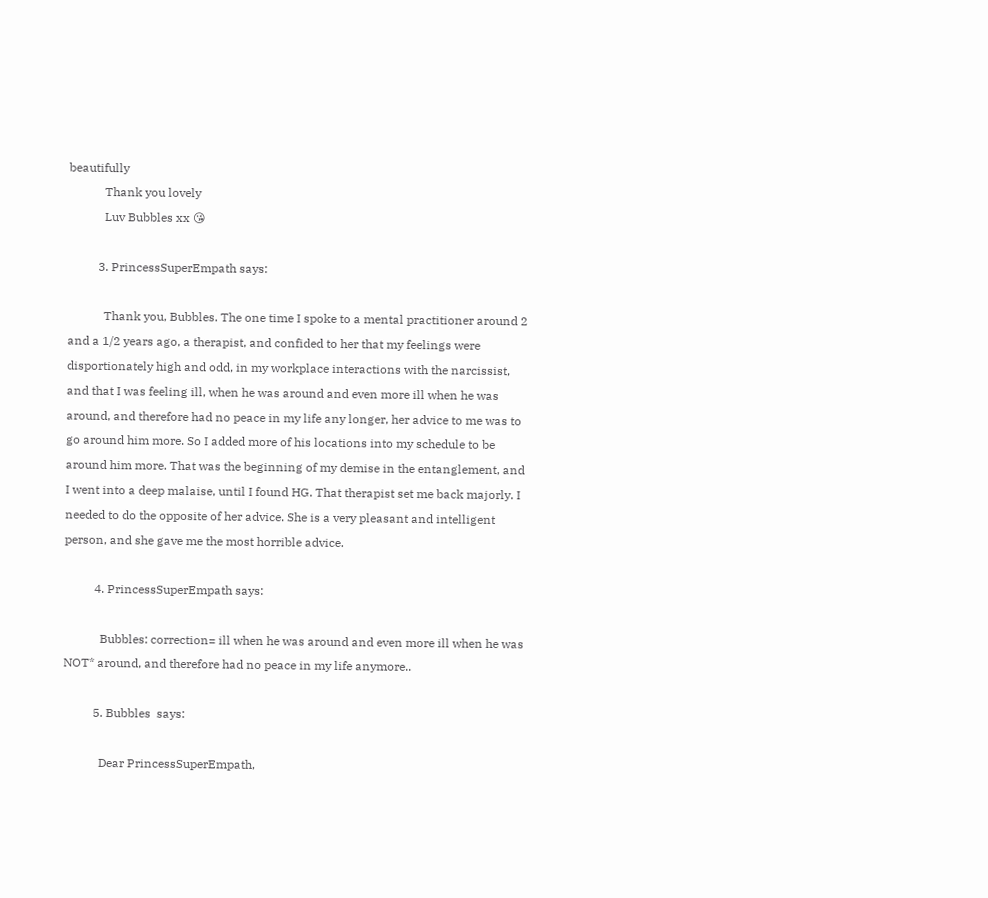beautifully
            Thank you lovely
            Luv Bubbles xx 😘

          3. PrincessSuperEmpath says:

            Thank you, Bubbles. The one time I spoke to a mental practitioner around 2 and a 1/2 years ago, a therapist, and confided to her that my feelings were disportionately high and odd, in my workplace interactions with the narcissist, and that I was feeling ill, when he was around and even more ill when he was around, and therefore had no peace in my life any longer, her advice to me was to go around him more. So I added more of his locations into my schedule to be around him more. That was the beginning of my demise in the entanglement, and I went into a deep malaise, until I found HG. That therapist set me back majorly. I needed to do the opposite of her advice. She is a very pleasant and intelligent person, and she gave me the most horrible advice.

          4. PrincessSuperEmpath says:

            Bubbles: correction= ill when he was around and even more ill when he was NOT* around, and therefore had no peace in my life anymore..

          5. Bubbles  says:

            Dear PrincessSuperEmpath,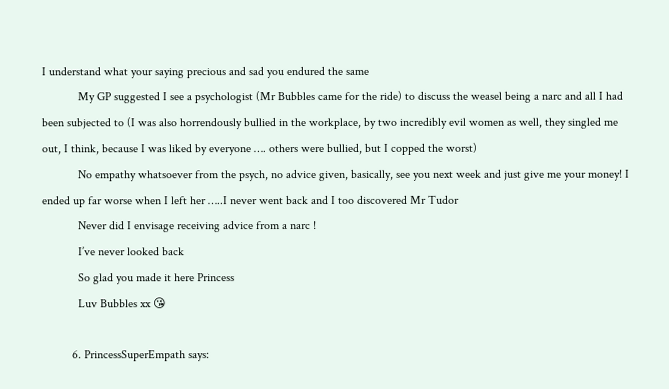I understand what your saying precious and sad you endured the same
            My GP suggested I see a psychologist (Mr Bubbles came for the ride) to discuss the weasel being a narc and all I had been subjected to (I was also horrendously bullied in the workplace, by two incredibly evil women as well, they singled me out, I think, because I was liked by everyone …. others were bullied, but I copped the worst)
            No empathy whatsoever from the psych, no advice given, basically, see you next week and just give me your money! I ended up far worse when I left her …..I never went back and I too discovered Mr Tudor
            Never did I envisage receiving advice from a narc !
            I’ve never looked back
            So glad you made it here Princess
            Luv Bubbles xx 😘

          6. PrincessSuperEmpath says: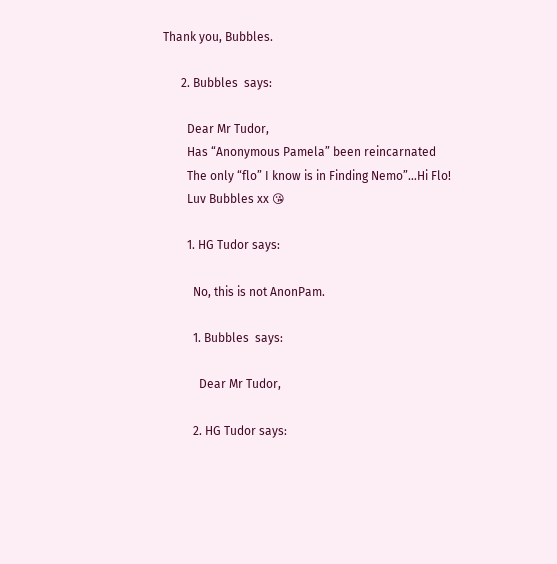Thank you, Bubbles.

      2. Bubbles  says:

        Dear Mr Tudor,
        Has “Anonymous Pamela” been reincarnated
        The only “flo” I know is in Finding Nemo”…Hi Flo!
        Luv Bubbles xx 😘

        1. HG Tudor says:

          No, this is not AnonPam.

          1. Bubbles  says:

            Dear Mr Tudor,

          2. HG Tudor says: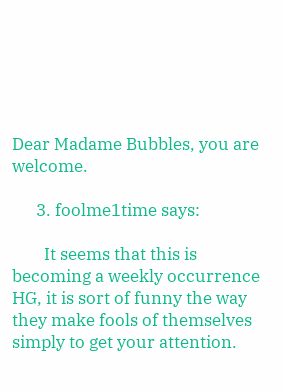Dear Madame Bubbles, you are welcome.

      3. foolme1time says:

        It seems that this is becoming a weekly occurrence HG, it is sort of funny the way they make fools of themselves simply to get your attention.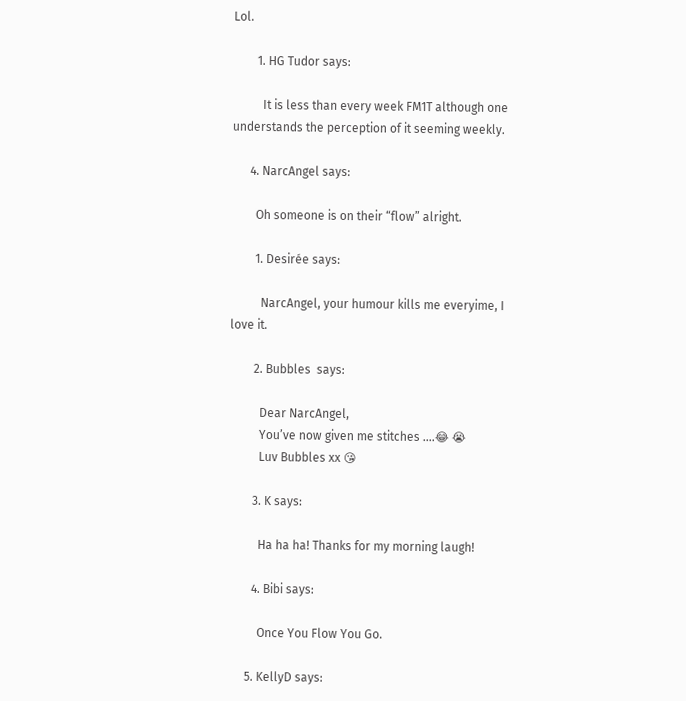Lol.

        1. HG Tudor says:

          It is less than every week FM1T although one understands the perception of it seeming weekly.

      4. NarcAngel says:

        Oh someone is on their “flow” alright.

        1. Desirée says:

          NarcAngel, your humour kills me everyime, I love it.

        2. Bubbles  says:

          Dear NarcAngel,
          You’ve now given me stitches ….😂 😭
          Luv Bubbles xx 😘

        3. K says:

          Ha ha ha! Thanks for my morning laugh!

        4. Bibi says:

          Once You Flow You Go.

      5. KellyD says: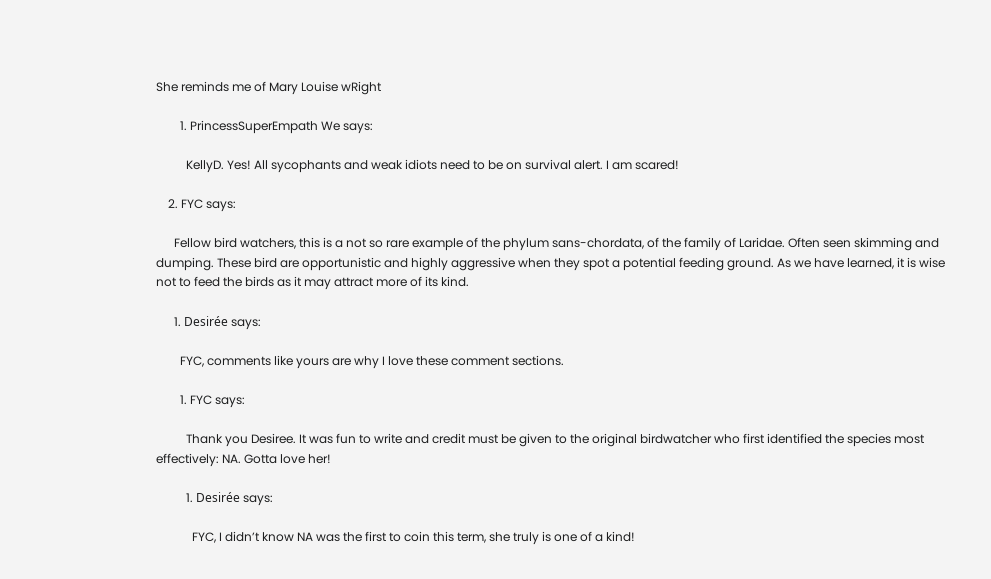She reminds me of Mary Louise wRight

        1. PrincessSuperEmpath We says:

          KellyD. Yes! All sycophants and weak idiots need to be on survival alert. I am scared!

    2. FYC says:

      Fellow bird watchers, this is a not so rare example of the phylum sans-chordata, of the family of Laridae. Often seen skimming and dumping. These bird are opportunistic and highly aggressive when they spot a potential feeding ground. As we have learned, it is wise not to feed the birds as it may attract more of its kind.

      1. Desirée says:

        FYC, comments like yours are why I love these comment sections.

        1. FYC says:

          Thank you Desiree. It was fun to write and credit must be given to the original birdwatcher who first identified the species most effectively: NA. Gotta love her!

          1. Desirée says:

            FYC, I didn’t know NA was the first to coin this term, she truly is one of a kind!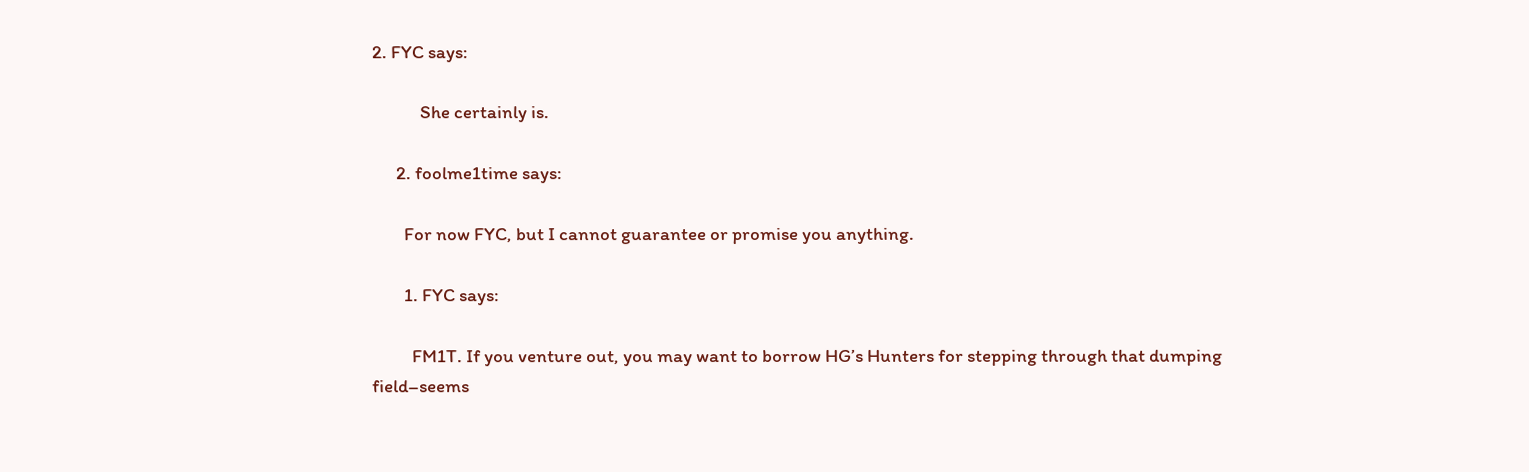2. FYC says:

            She certainly is.

      2. foolme1time says:

        For now FYC, but I cannot guarantee or promise you anything.

        1. FYC says:

          FM1T. If you venture out, you may want to borrow HG’s Hunters for stepping through that dumping field–seems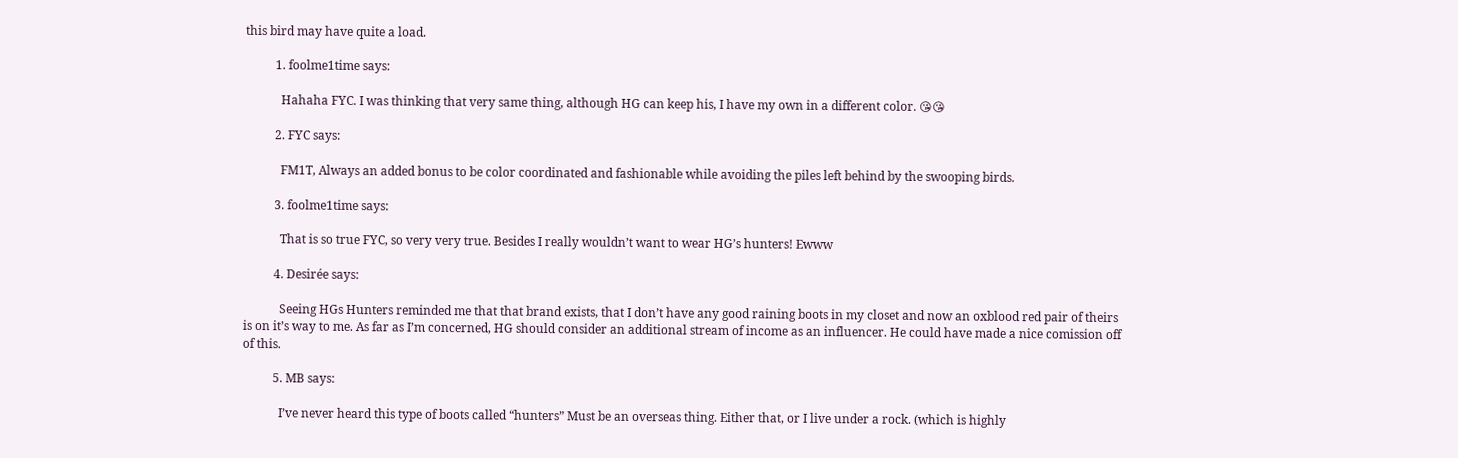this bird may have quite a load.

          1. foolme1time says:

            Hahaha FYC. I was thinking that very same thing, although HG can keep his, I have my own in a different color. 😘😘

          2. FYC says:

            FM1T, Always an added bonus to be color coordinated and fashionable while avoiding the piles left behind by the swooping birds.

          3. foolme1time says:

            That is so true FYC, so very very true. Besides I really wouldn’t want to wear HG’s hunters! Ewww

          4. Desirée says:

            Seeing HGs Hunters reminded me that that brand exists, that I don’t have any good raining boots in my closet and now an oxblood red pair of theirs is on it’s way to me. As far as I’m concerned, HG should consider an additional stream of income as an influencer. He could have made a nice comission off of this.

          5. MB says:

            I’ve never heard this type of boots called “hunters” Must be an overseas thing. Either that, or I live under a rock. (which is highly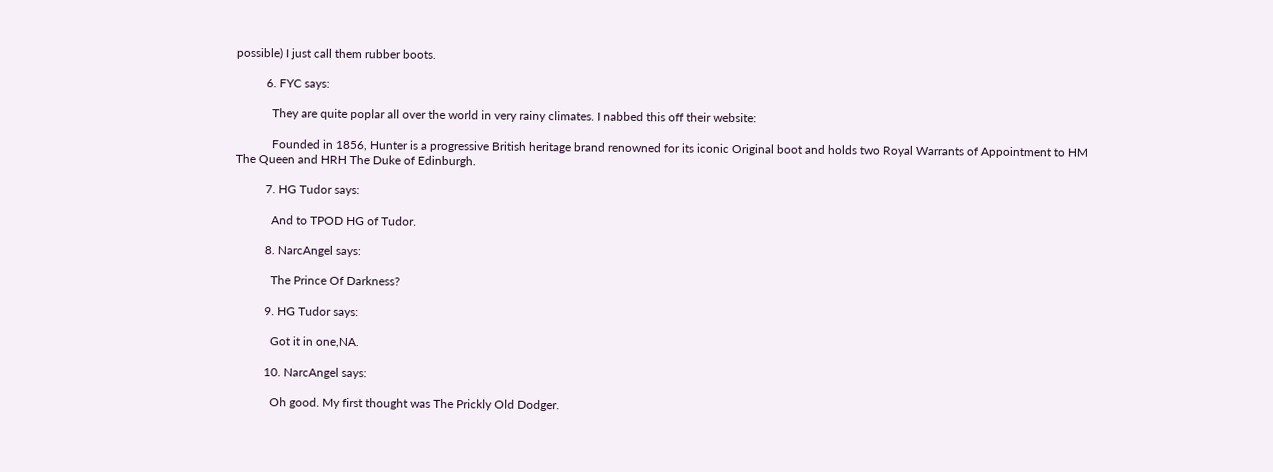possible) I just call them rubber boots.

          6. FYC says:

            They are quite poplar all over the world in very rainy climates. I nabbed this off their website:

            Founded in 1856, Hunter is a progressive British heritage brand renowned for its iconic Original boot and holds two Royal Warrants of Appointment to HM The Queen and HRH The Duke of Edinburgh.

          7. HG Tudor says:

            And to TPOD HG of Tudor.

          8. NarcAngel says:

            The Prince Of Darkness?

          9. HG Tudor says:

            Got it in one,NA.

          10. NarcAngel says:

            Oh good. My first thought was The Prickly Old Dodger.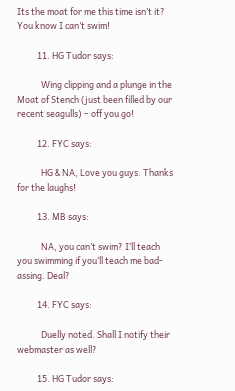Its the moat for me this time isn’t it? You know I can’t swim!

          11. HG Tudor says:

            Wing clipping and a plunge in the Moat of Stench (just been filled by our recent seagulls) – off you go!

          12. FYC says:

            HG & NA, Love you guys. Thanks for the laughs!

          13. MB says:

            NA, you can’t swim? I’ll teach you swimming if you’ll teach me bad-assing. Deal?

          14. FYC says:

            Duelly noted. Shall I notify their webmaster as well?

          15. HG Tudor says: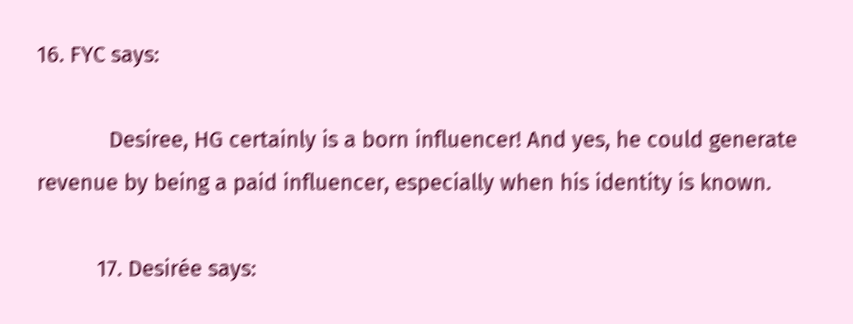16. FYC says:

            Desiree, HG certainly is a born influencer! And yes, he could generate revenue by being a paid influencer, especially when his identity is known.

          17. Desirée says: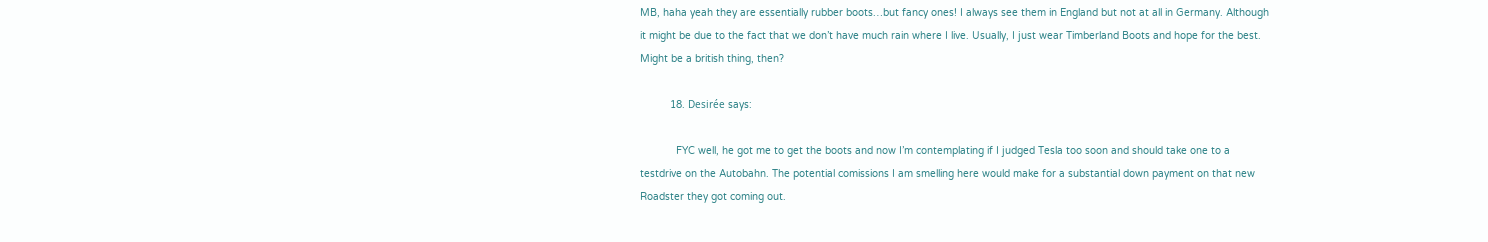MB, haha yeah they are essentially rubber boots…but fancy ones! I always see them in England but not at all in Germany. Although it might be due to the fact that we don’t have much rain where I live. Usually, I just wear Timberland Boots and hope for the best. Might be a british thing, then?

          18. Desirée says:

            FYC well, he got me to get the boots and now I’m contemplating if I judged Tesla too soon and should take one to a testdrive on the Autobahn. The potential comissions I am smelling here would make for a substantial down payment on that new Roadster they got coming out.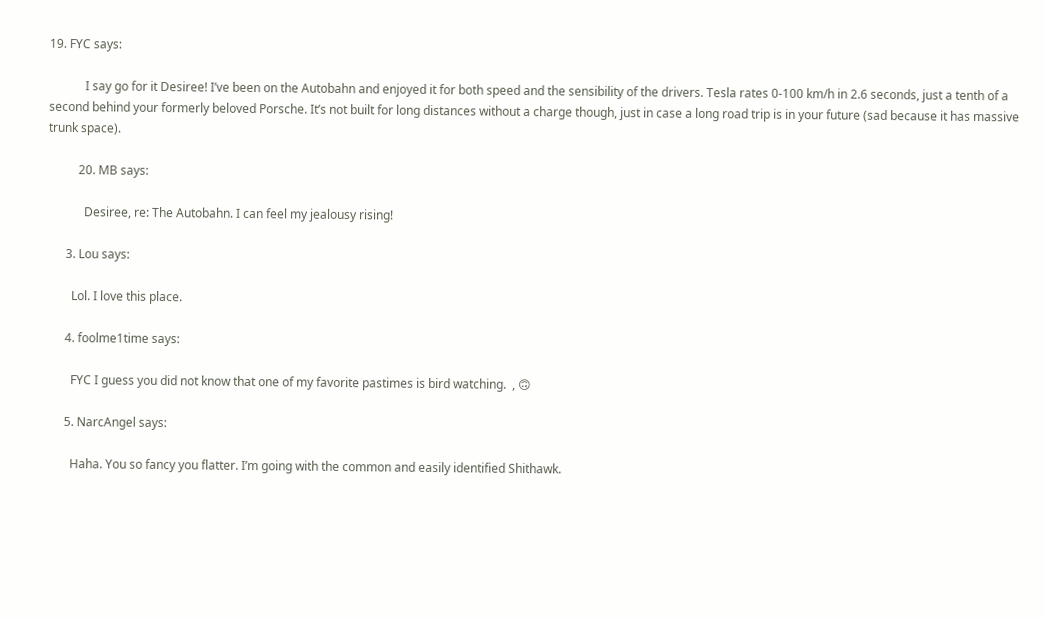19. FYC says:

            I say go for it Desiree! I’ve been on the Autobahn and enjoyed it for both speed and the sensibility of the drivers. Tesla rates 0-100 km/h in 2.6 seconds, just a tenth of a second behind your formerly beloved Porsche. It’s not built for long distances without a charge though, just in case a long road trip is in your future (sad because it has massive trunk space).

          20. MB says:

            Desiree, re: The Autobahn. I can feel my jealousy rising!

      3. Lou says:

        Lol. I love this place.

      4. foolme1time says:

        FYC I guess you did not know that one of my favorite pastimes is bird watching.  , 🙃

      5. NarcAngel says:

        Haha. You so fancy you flatter. I’m going with the common and easily identified Shithawk.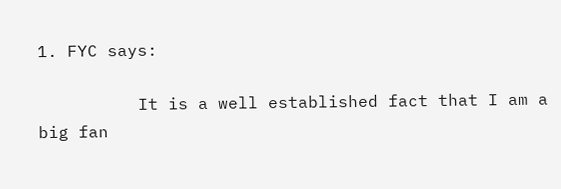1. FYC says:

          It is a well established fact that I am a big fan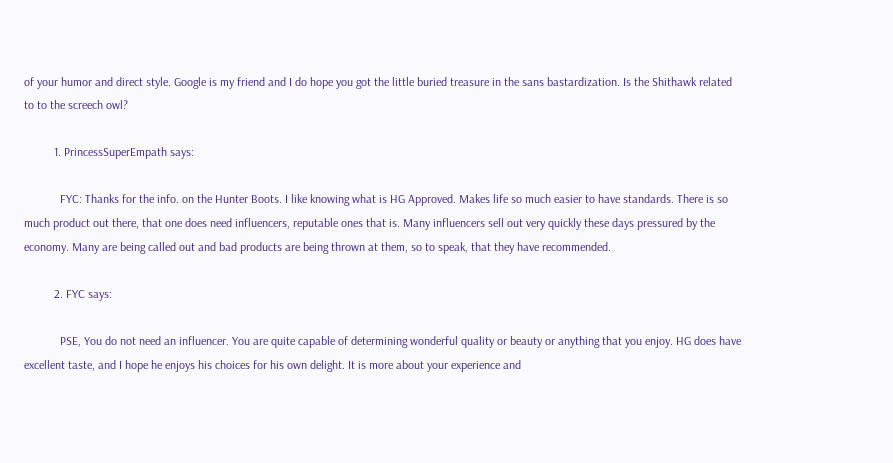of your humor and direct style. Google is my friend and I do hope you got the little buried treasure in the sans bastardization. Is the Shithawk related to to the screech owl?

          1. PrincessSuperEmpath says:

            FYC: Thanks for the info. on the Hunter Boots. I like knowing what is HG Approved. Makes life so much easier to have standards. There is so much product out there, that one does need influencers, reputable ones that is. Many influencers sell out very quickly these days pressured by the economy. Many are being called out and bad products are being thrown at them, so to speak, that they have recommended.

          2. FYC says:

            PSE, You do not need an influencer. You are quite capable of determining wonderful quality or beauty or anything that you enjoy. HG does have excellent taste, and I hope he enjoys his choices for his own delight. It is more about your experience and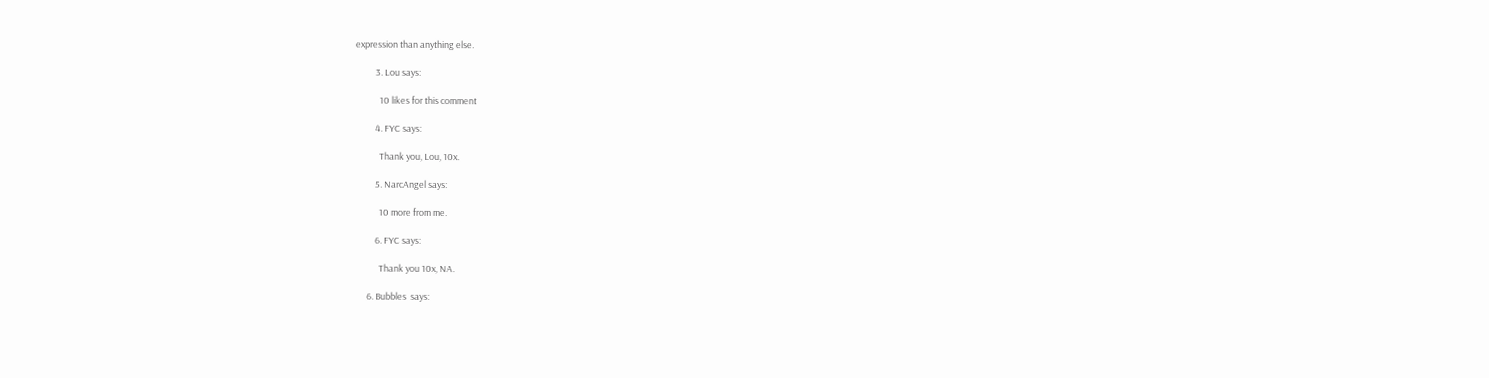expression than anything else.

          3. Lou says:

            10 likes for this comment

          4. FYC says:

            Thank you, Lou, 10x.

          5. NarcAngel says:

            10 more from me.

          6. FYC says:

            Thank you 10x, NA.

      6. Bubbles  says: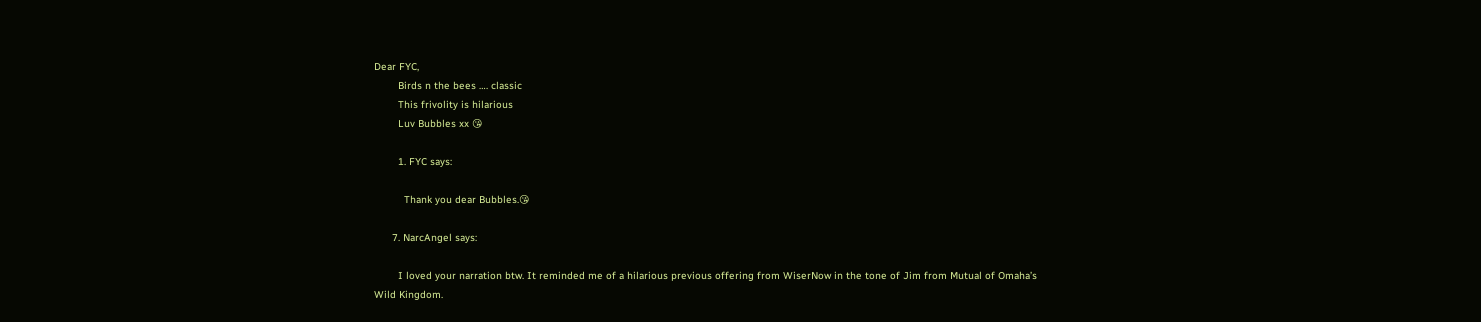Dear FYC,
        Birds n the bees …. classic
        This frivolity is hilarious
        Luv Bubbles xx 😘

        1. FYC says:

          Thank you dear Bubbles.😘

      7. NarcAngel says:

        I loved your narration btw. It reminded me of a hilarious previous offering from WiserNow in the tone of Jim from Mutual of Omaha’s Wild Kingdom.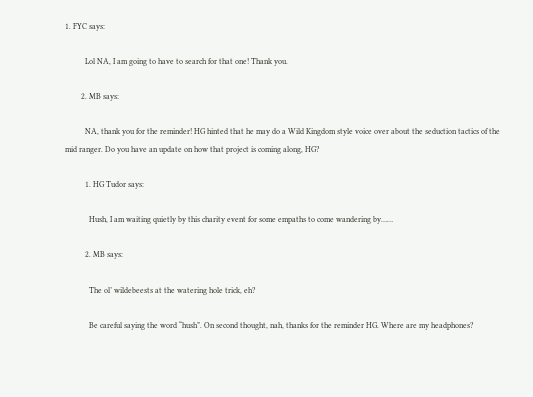1. FYC says:

          Lol NA, I am going to have to search for that one! Thank you.

        2. MB says:

          NA, thank you for the reminder! HG hinted that he may do a Wild Kingdom style voice over about the seduction tactics of the mid ranger. Do you have an update on how that project is coming along, HG?

          1. HG Tudor says:

            Hush, I am waiting quietly by this charity event for some empaths to come wandering by……

          2. MB says:

            The ol’ wildebeests at the watering hole trick, eh?

            Be careful saying the word “hush”. On second thought, nah, thanks for the reminder HG. Where are my headphones?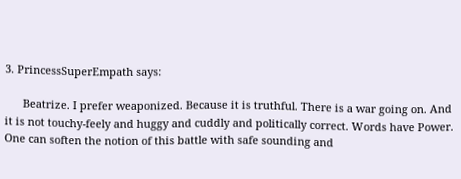3. PrincessSuperEmpath says:

      Beatrize. I prefer weaponized. Because it is truthful. There is a war going on. And it is not touchy-feely and huggy and cuddly and politically correct. Words have Power. One can soften the notion of this battle with safe sounding and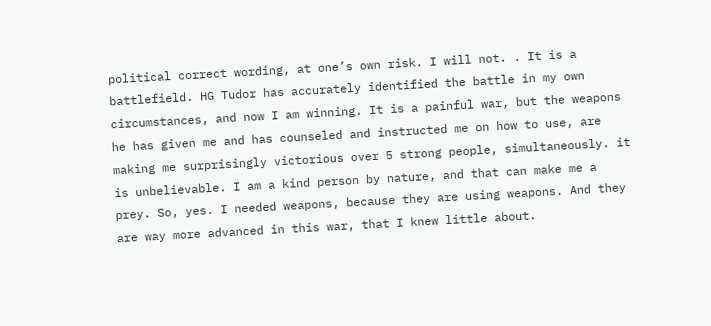political correct wording, at one’s own risk. I will not. . It is a battlefield. HG Tudor has accurately identified the battle in my own circumstances, and now I am winning. It is a painful war, but the weapons he has given me and has counseled and instructed me on how to use, are making me surprisingly victorious over 5 strong people, simultaneously. it is unbelievable. I am a kind person by nature, and that can make me a prey. So, yes. I needed weapons, because they are using weapons. And they are way more advanced in this war, that I knew little about.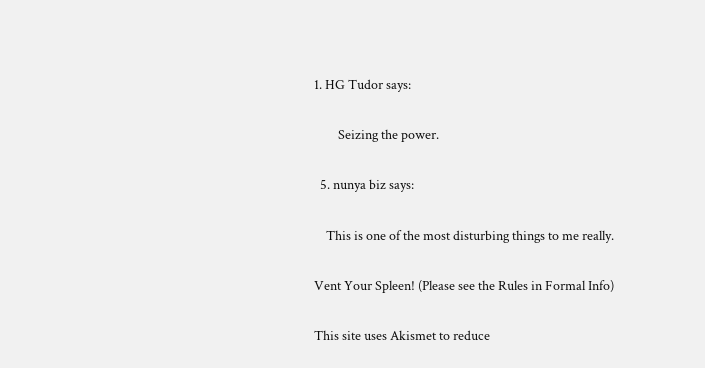1. HG Tudor says:

        Seizing the power.

  5. nunya biz says:

    This is one of the most disturbing things to me really.

Vent Your Spleen! (Please see the Rules in Formal Info)

This site uses Akismet to reduce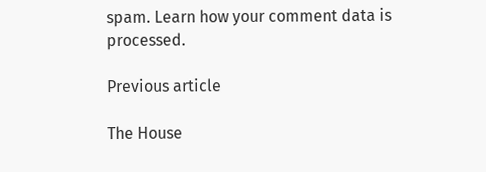spam. Learn how your comment data is processed.

Previous article

The House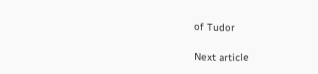of Tudor

Next article